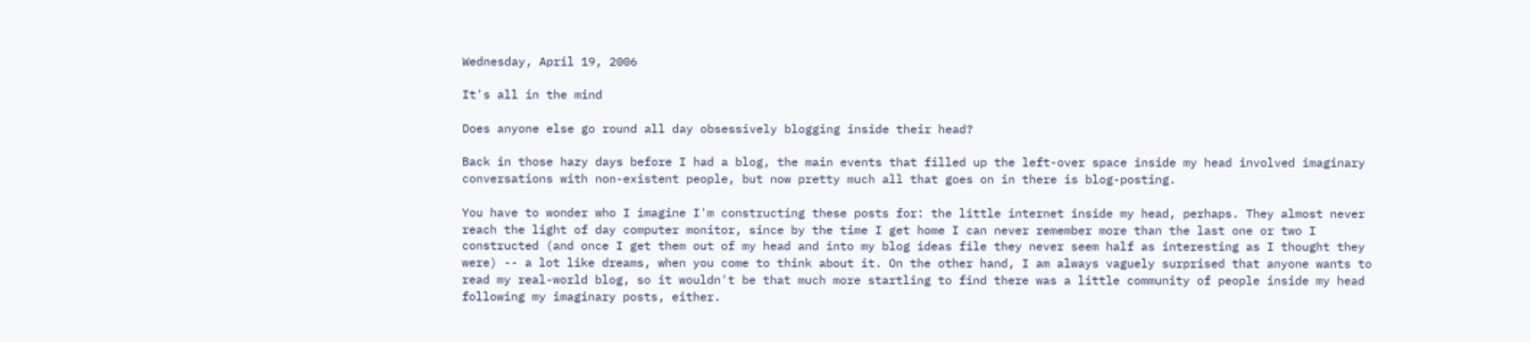Wednesday, April 19, 2006

It's all in the mind

Does anyone else go round all day obsessively blogging inside their head?

Back in those hazy days before I had a blog, the main events that filled up the left-over space inside my head involved imaginary conversations with non-existent people, but now pretty much all that goes on in there is blog-posting.

You have to wonder who I imagine I'm constructing these posts for: the little internet inside my head, perhaps. They almost never reach the light of day computer monitor, since by the time I get home I can never remember more than the last one or two I constructed (and once I get them out of my head and into my blog ideas file they never seem half as interesting as I thought they were) -- a lot like dreams, when you come to think about it. On the other hand, I am always vaguely surprised that anyone wants to read my real-world blog, so it wouldn't be that much more startling to find there was a little community of people inside my head following my imaginary posts, either.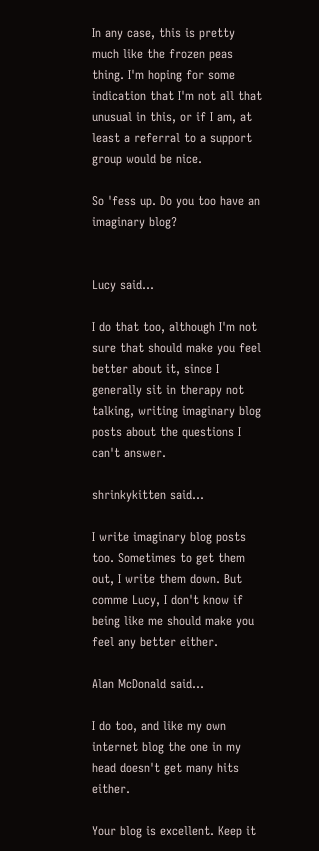In any case, this is pretty much like the frozen peas thing. I'm hoping for some indication that I'm not all that unusual in this, or if I am, at least a referral to a support group would be nice.

So 'fess up. Do you too have an imaginary blog?


Lucy said...

I do that too, although I'm not sure that should make you feel better about it, since I generally sit in therapy not talking, writing imaginary blog posts about the questions I can't answer.

shrinkykitten said...

I write imaginary blog posts too. Sometimes to get them out, I write them down. But comme Lucy, I don't know if being like me should make you feel any better either.

Alan McDonald said...

I do too, and like my own internet blog the one in my head doesn't get many hits either.

Your blog is excellent. Keep it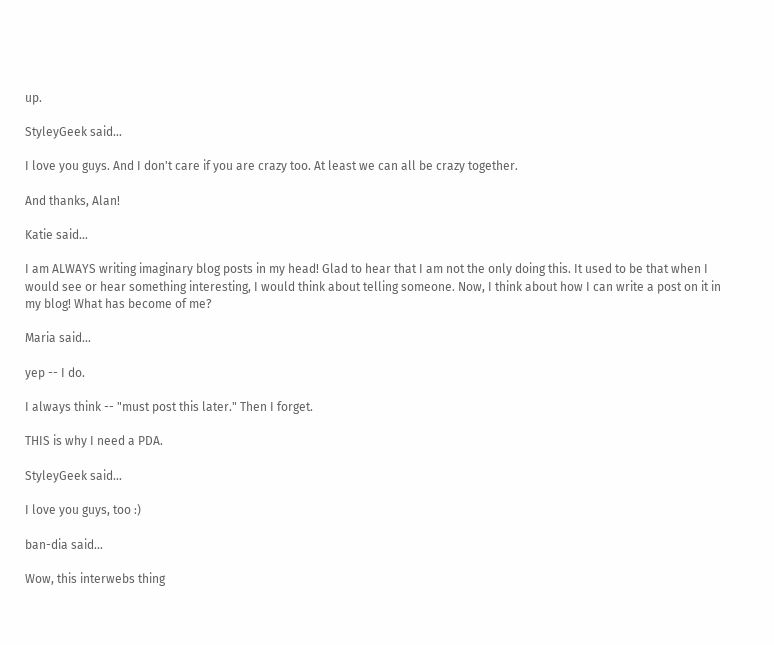up.

StyleyGeek said...

I love you guys. And I don't care if you are crazy too. At least we can all be crazy together.

And thanks, Alan!

Katie said...

I am ALWAYS writing imaginary blog posts in my head! Glad to hear that I am not the only doing this. It used to be that when I would see or hear something interesting, I would think about telling someone. Now, I think about how I can write a post on it in my blog! What has become of me?

Maria said...

yep -- I do.

I always think -- "must post this later." Then I forget.

THIS is why I need a PDA.

StyleyGeek said...

I love you guys, too :)

ban-dia said...

Wow, this interwebs thing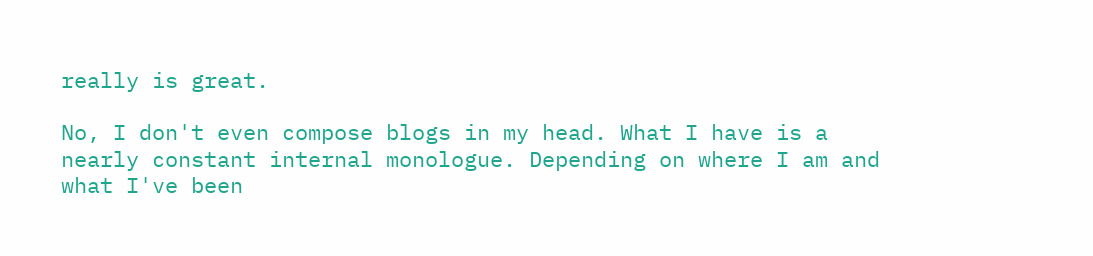really is great.

No, I don't even compose blogs in my head. What I have is a nearly constant internal monologue. Depending on where I am and what I've been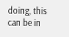doing, this can be in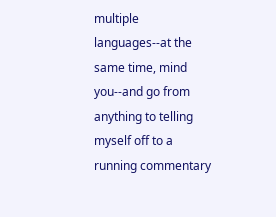multiple languages--at the same time, mind you--and go from anything to telling myself off to a running commentary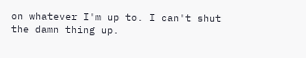on whatever I'm up to. I can't shut the damn thing up.